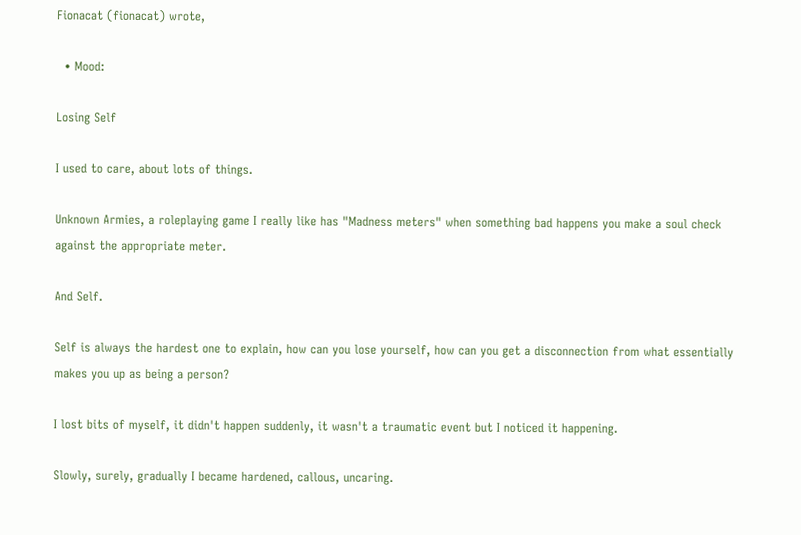Fionacat (fionacat) wrote,

  • Mood:

Losing Self

I used to care, about lots of things.

Unknown Armies, a roleplaying game I really like has "Madness meters" when something bad happens you make a soul check against the appropriate meter.

And Self.

Self is always the hardest one to explain, how can you lose yourself, how can you get a disconnection from what essentially makes you up as being a person?

I lost bits of myself, it didn't happen suddenly, it wasn't a traumatic event but I noticed it happening.

Slowly, surely, gradually I became hardened, callous, uncaring.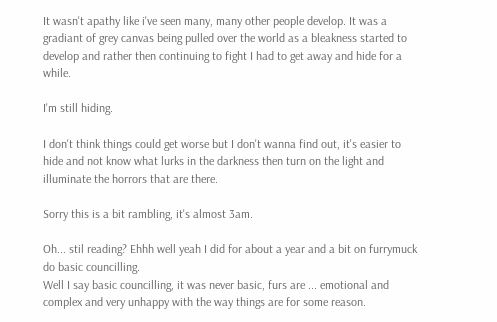It wasn't apathy like i've seen many, many other people develop. It was a gradiant of grey canvas being pulled over the world as a bleakness started to develop and rather then continuing to fight I had to get away and hide for a while.

I'm still hiding.

I don't think things could get worse but I don't wanna find out, it's easier to hide and not know what lurks in the darkness then turn on the light and illuminate the horrors that are there.

Sorry this is a bit rambling, it's almost 3am.

Oh... stil reading? Ehhh well yeah I did for about a year and a bit on furrymuck do basic councilling.
Well I say basic councilling, it was never basic, furs are ... emotional and complex and very unhappy with the way things are for some reason.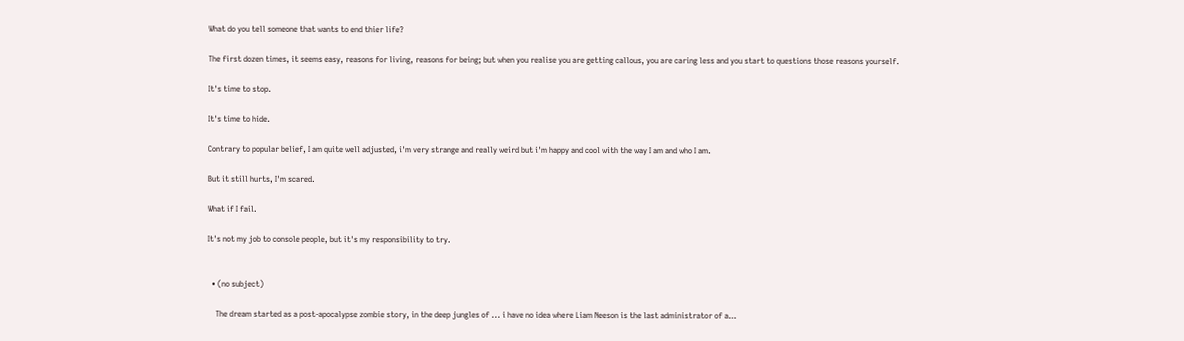What do you tell someone that wants to end thier life?

The first dozen times, it seems easy, reasons for living, reasons for being; but when you realise you are getting callous, you are caring less and you start to questions those reasons yourself.

It's time to stop.

It's time to hide.

Contrary to popular belief, I am quite well adjusted, i'm very strange and really weird but i'm happy and cool with the way I am and who I am.

But it still hurts, I'm scared.

What if I fail.

It's not my job to console people, but it's my responsibility to try.


  • (no subject)

    The dream started as a post-apocalypse zombie story, in the deep jungles of ... i have no idea where Liam Neeson is the last administrator of a…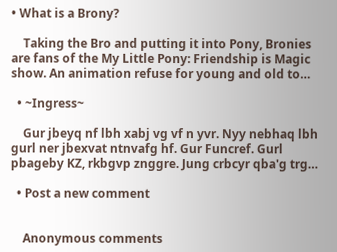• What is a Brony?

    Taking the Bro and putting it into Pony, Bronies are fans of the My Little Pony: Friendship is Magic show. An animation refuse for young and old to…

  • ~Ingress~

    Gur jbeyq nf lbh xabj vg vf n yvr. Nyy nebhaq lbh gurl ner jbexvat ntnvafg hf. Gur Funcref. Gurl pbageby KZ, rkbgvp znggre. Jung crbcyr qba'g trg…

  • Post a new comment


    Anonymous comments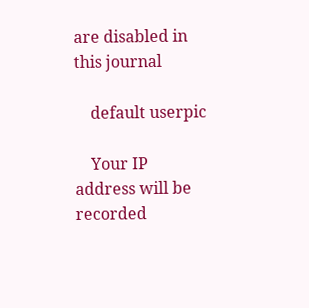are disabled in this journal

    default userpic

    Your IP address will be recorded